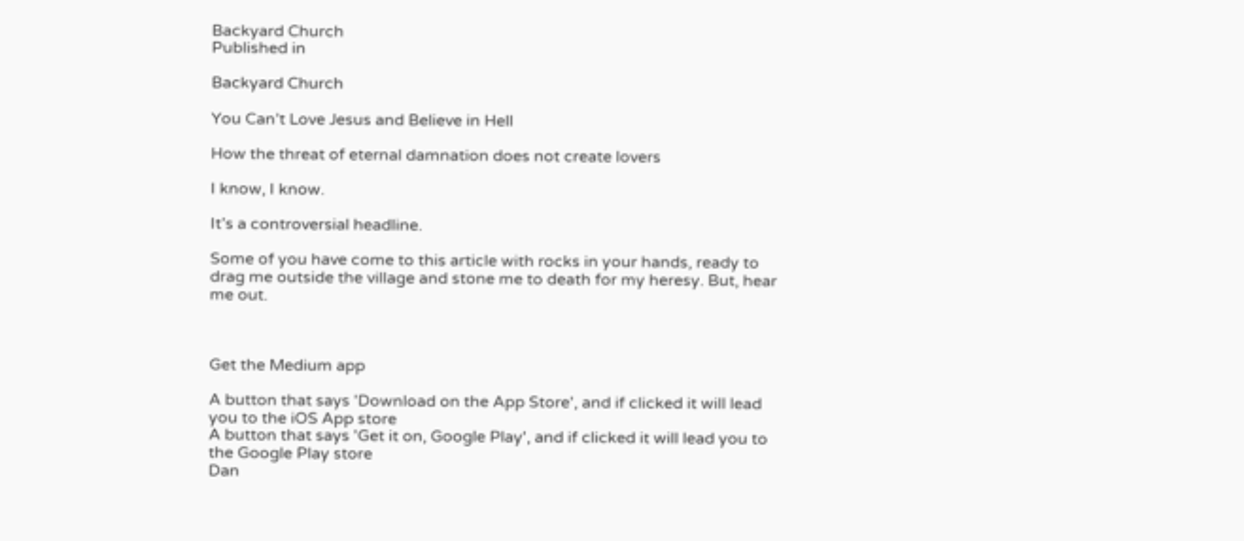Backyard Church
Published in

Backyard Church

You Can’t Love Jesus and Believe in Hell

How the threat of eternal damnation does not create lovers

I know, I know.

It’s a controversial headline.

Some of you have come to this article with rocks in your hands, ready to drag me outside the village and stone me to death for my heresy. But, hear me out.



Get the Medium app

A button that says 'Download on the App Store', and if clicked it will lead you to the iOS App store
A button that says 'Get it on, Google Play', and if clicked it will lead you to the Google Play store
Dan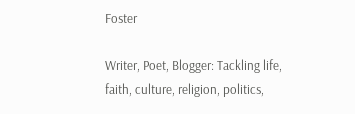Foster

Writer, Poet, Blogger: Tackling life, faith, culture, religion, politics,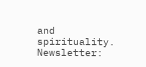and spirituality. Newsletter: